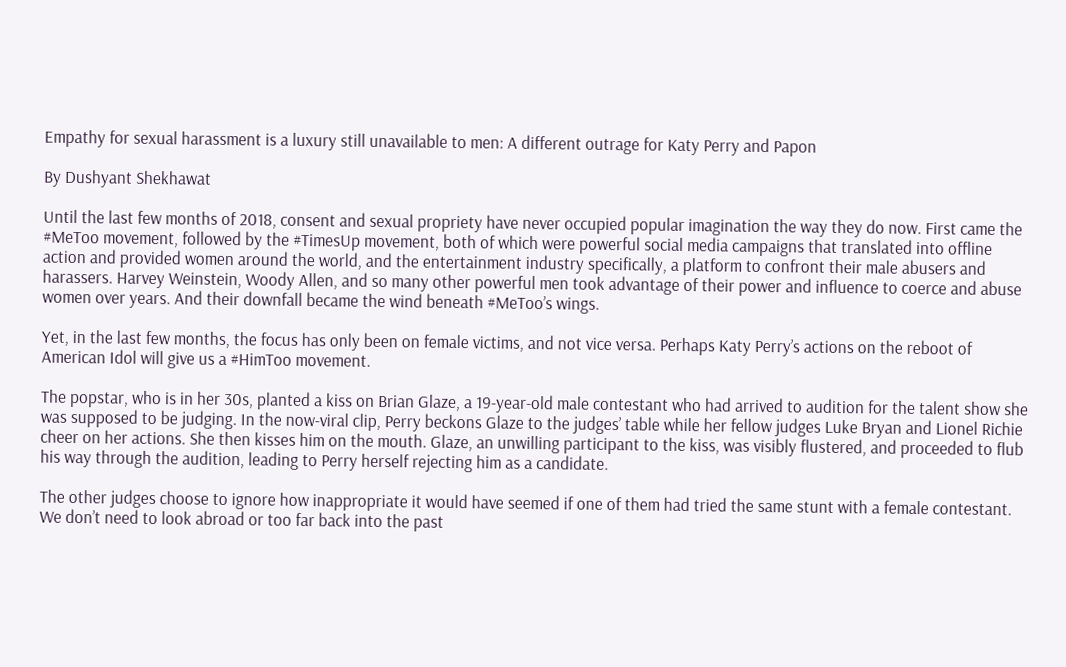Empathy for sexual harassment is a luxury still unavailable to men: A different outrage for Katy Perry and Papon

By Dushyant Shekhawat

Until the last few months of 2018, consent and sexual propriety have never occupied popular imagination the way they do now. First came the #MeToo movement, followed by the #TimesUp movement, both of which were powerful social media campaigns that translated into offline action and provided women around the world, and the entertainment industry specifically, a platform to confront their male abusers and harassers. Harvey Weinstein, Woody Allen, and so many other powerful men took advantage of their power and influence to coerce and abuse women over years. And their downfall became the wind beneath #MeToo’s wings.

Yet, in the last few months, the focus has only been on female victims, and not vice versa. Perhaps Katy Perry’s actions on the reboot of American Idol will give us a #HimToo movement.

The popstar, who is in her 30s, planted a kiss on Brian Glaze, a 19-year-old male contestant who had arrived to audition for the talent show she was supposed to be judging. In the now-viral clip, Perry beckons Glaze to the judges’ table while her fellow judges Luke Bryan and Lionel Richie cheer on her actions. She then kisses him on the mouth. Glaze, an unwilling participant to the kiss, was visibly flustered, and proceeded to flub his way through the audition, leading to Perry herself rejecting him as a candidate.

The other judges choose to ignore how inappropriate it would have seemed if one of them had tried the same stunt with a female contestant. We don’t need to look abroad or too far back into the past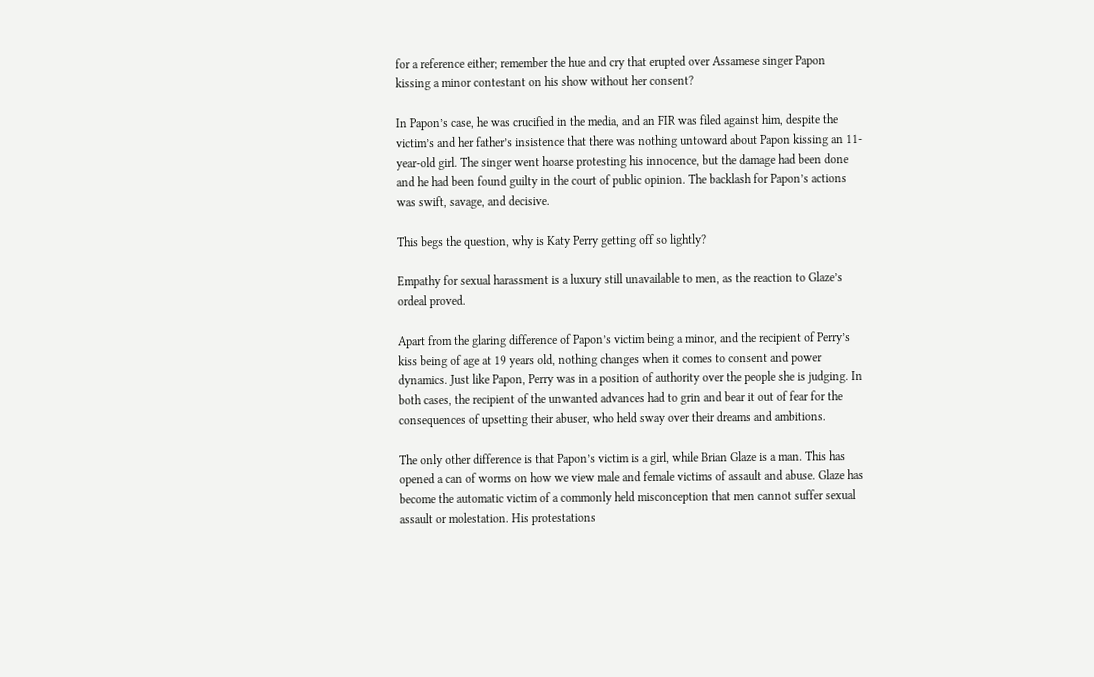for a reference either; remember the hue and cry that erupted over Assamese singer Papon kissing a minor contestant on his show without her consent?

In Papon’s case, he was crucified in the media, and an FIR was filed against him, despite the victim’s and her father’s insistence that there was nothing untoward about Papon kissing an 11-year-old girl. The singer went hoarse protesting his innocence, but the damage had been done and he had been found guilty in the court of public opinion. The backlash for Papon’s actions was swift, savage, and decisive.

This begs the question, why is Katy Perry getting off so lightly?

Empathy for sexual harassment is a luxury still unavailable to men, as the reaction to Glaze’s ordeal proved.

Apart from the glaring difference of Papon’s victim being a minor, and the recipient of Perry’s kiss being of age at 19 years old, nothing changes when it comes to consent and power dynamics. Just like Papon, Perry was in a position of authority over the people she is judging. In both cases, the recipient of the unwanted advances had to grin and bear it out of fear for the consequences of upsetting their abuser, who held sway over their dreams and ambitions.

The only other difference is that Papon’s victim is a girl, while Brian Glaze is a man. This has opened a can of worms on how we view male and female victims of assault and abuse. Glaze has become the automatic victim of a commonly held misconception that men cannot suffer sexual assault or molestation. His protestations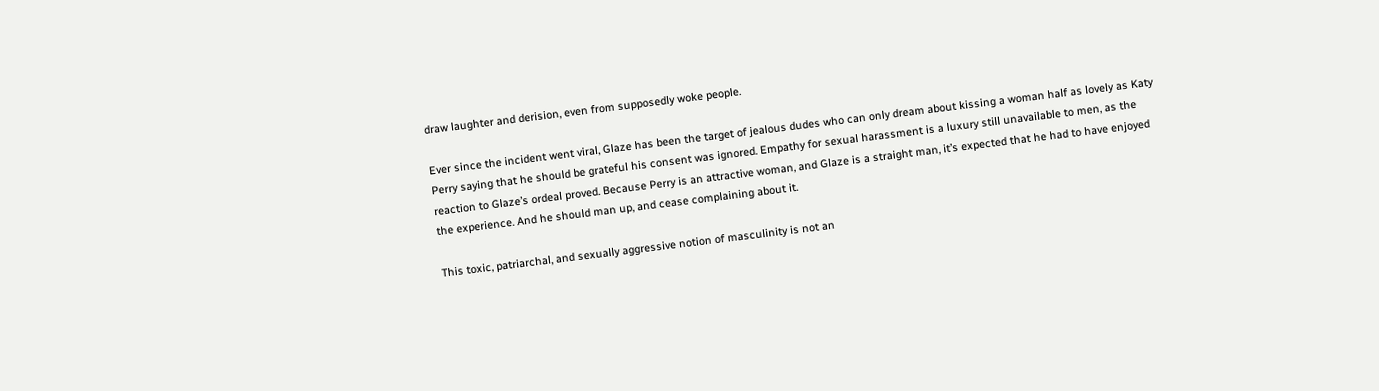draw laughter and derision, even from supposedly woke people.

Ever since the incident went viral, Glaze has been the target of jealous dudes who can only dream about kissing a woman half as lovely as Katy Perry saying that he should be grateful his consent was ignored. Empathy for sexual harassment is a luxury still unavailable to men, as the reaction to Glaze’s ordeal proved. Because Perry is an attractive woman, and Glaze is a straight man, it’s expected that he had to have enjoyed the experience. And he should man up, and cease complaining about it.

This toxic, patriarchal, and sexually aggressive notion of masculinity is not an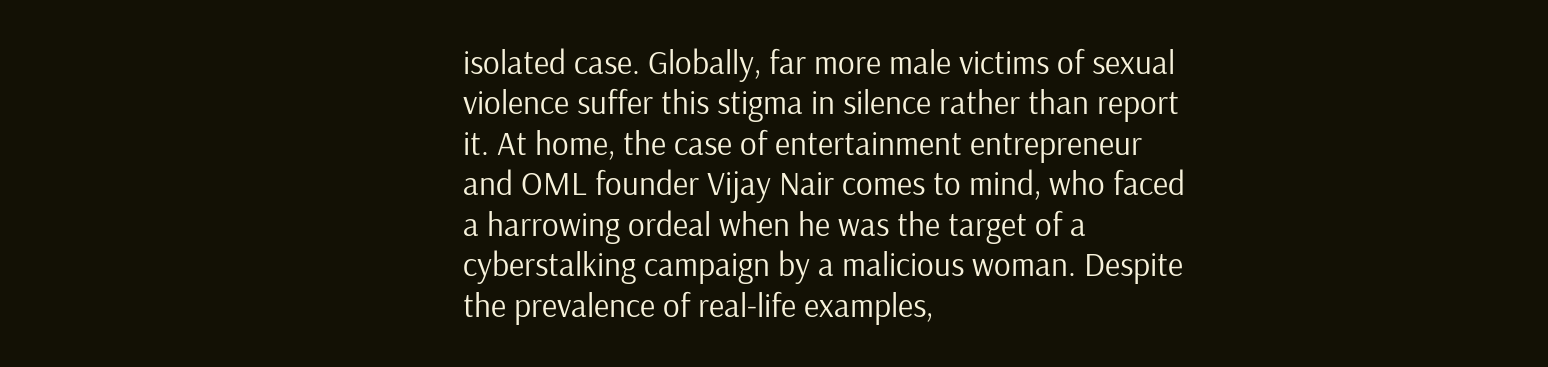isolated case. Globally, far more male victims of sexual violence suffer this stigma in silence rather than report it. At home, the case of entertainment entrepreneur and OML founder Vijay Nair comes to mind, who faced a harrowing ordeal when he was the target of a cyberstalking campaign by a malicious woman. Despite the prevalence of real-life examples,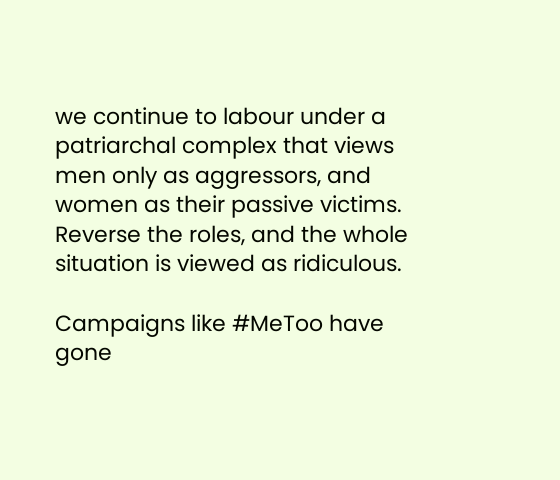we continue to labour under a patriarchal complex that views men only as aggressors, and women as their passive victims. Reverse the roles, and the whole situation is viewed as ridiculous.

Campaigns like #MeToo have gone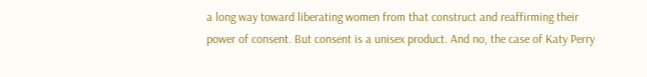a long way toward liberating women from that construct and reaffirming their power of consent. But consent is a unisex product. And no, the case of Katy Perry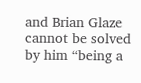and Brian Glaze cannot be solved by him “being a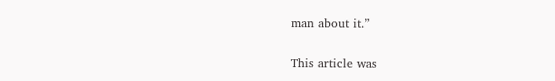man about it.”

This article was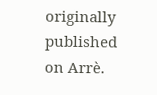originally published on Arrè.